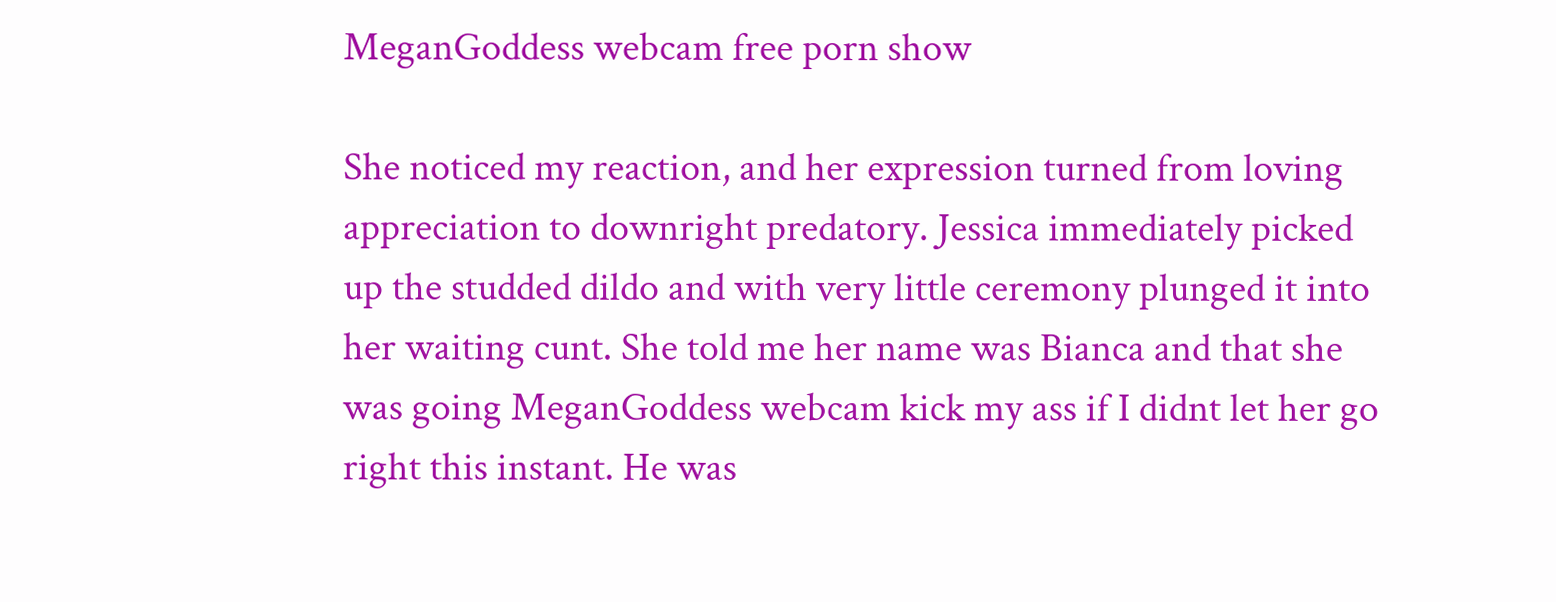MeganGoddess webcam free porn show

She noticed my reaction, and her expression turned from loving appreciation to downright predatory. Jessica immediately picked up the studded dildo and with very little ceremony plunged it into her waiting cunt. She told me her name was Bianca and that she was going MeganGoddess webcam kick my ass if I didnt let her go right this instant. He was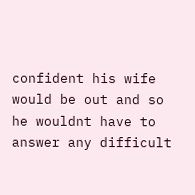confident his wife would be out and so he wouldnt have to answer any difficult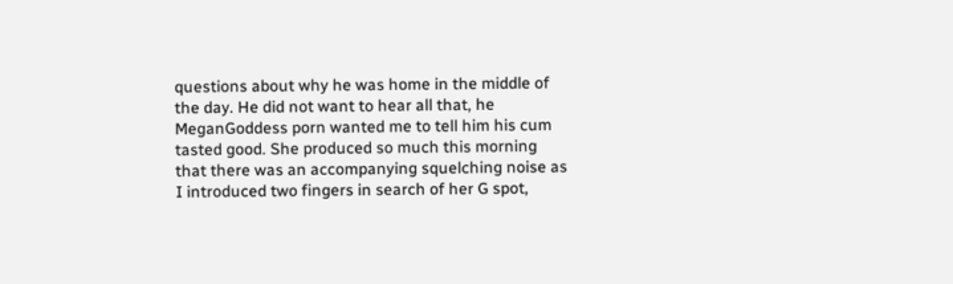questions about why he was home in the middle of the day. He did not want to hear all that, he MeganGoddess porn wanted me to tell him his cum tasted good. She produced so much this morning that there was an accompanying squelching noise as I introduced two fingers in search of her G spot,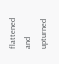flattened and upturned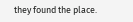they found the place.